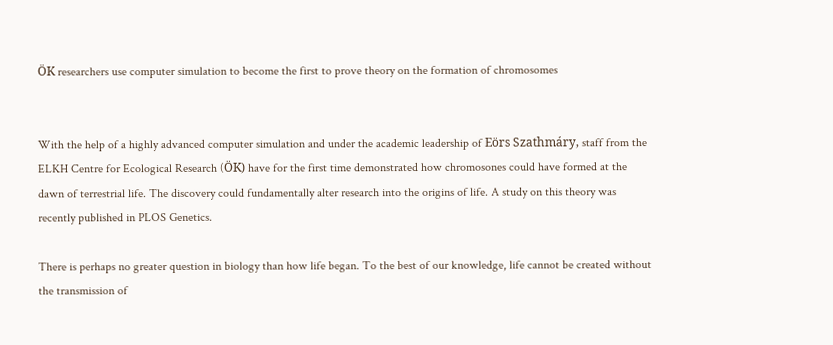ÖK researchers use computer simulation to become the first to prove theory on the formation of chromosomes


With the help of a highly advanced computer simulation and under the academic leadership of Eörs Szathmáry, staff from the ELKH Centre for Ecological Research (ÖK) have for the first time demonstrated how chromosones could have formed at the dawn of terrestrial life. The discovery could fundamentally alter research into the origins of life. A study on this theory was recently published in PLOS Genetics.

There is perhaps no greater question in biology than how life began. To the best of our knowledge, life cannot be created without the transmission of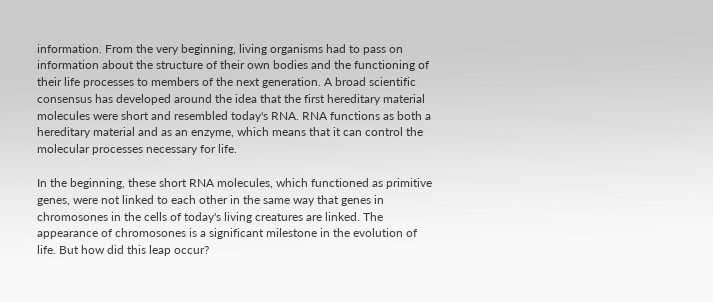information. From the very beginning, living organisms had to pass on information about the structure of their own bodies and the functioning of their life processes to members of the next generation. A broad scientific consensus has developed around the idea that the first hereditary material molecules were short and resembled today's RNA. RNA functions as both a hereditary material and as an enzyme, which means that it can control the molecular processes necessary for life.

In the beginning, these short RNA molecules, which functioned as primitive genes, were not linked to each other in the same way that genes in chromosones in the cells of today's living creatures are linked. The appearance of chromosones is a significant milestone in the evolution of life. But how did this leap occur?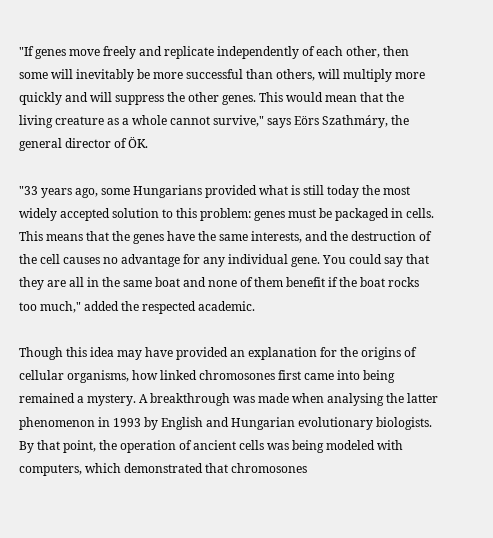"If genes move freely and replicate independently of each other, then some will inevitably be more successful than others, will multiply more quickly and will suppress the other genes. This would mean that the living creature as a whole cannot survive," says Eörs Szathmáry, the general director of ÖK.

"33 years ago, some Hungarians provided what is still today the most widely accepted solution to this problem: genes must be packaged in cells. This means that the genes have the same interests, and the destruction of the cell causes no advantage for any individual gene. You could say that they are all in the same boat and none of them benefit if the boat rocks too much," added the respected academic.

Though this idea may have provided an explanation for the origins of cellular organisms, how linked chromosones first came into being remained a mystery. A breakthrough was made when analysing the latter phenomenon in 1993 by English and Hungarian evolutionary biologists. By that point, the operation of ancient cells was being modeled with computers, which demonstrated that chromosones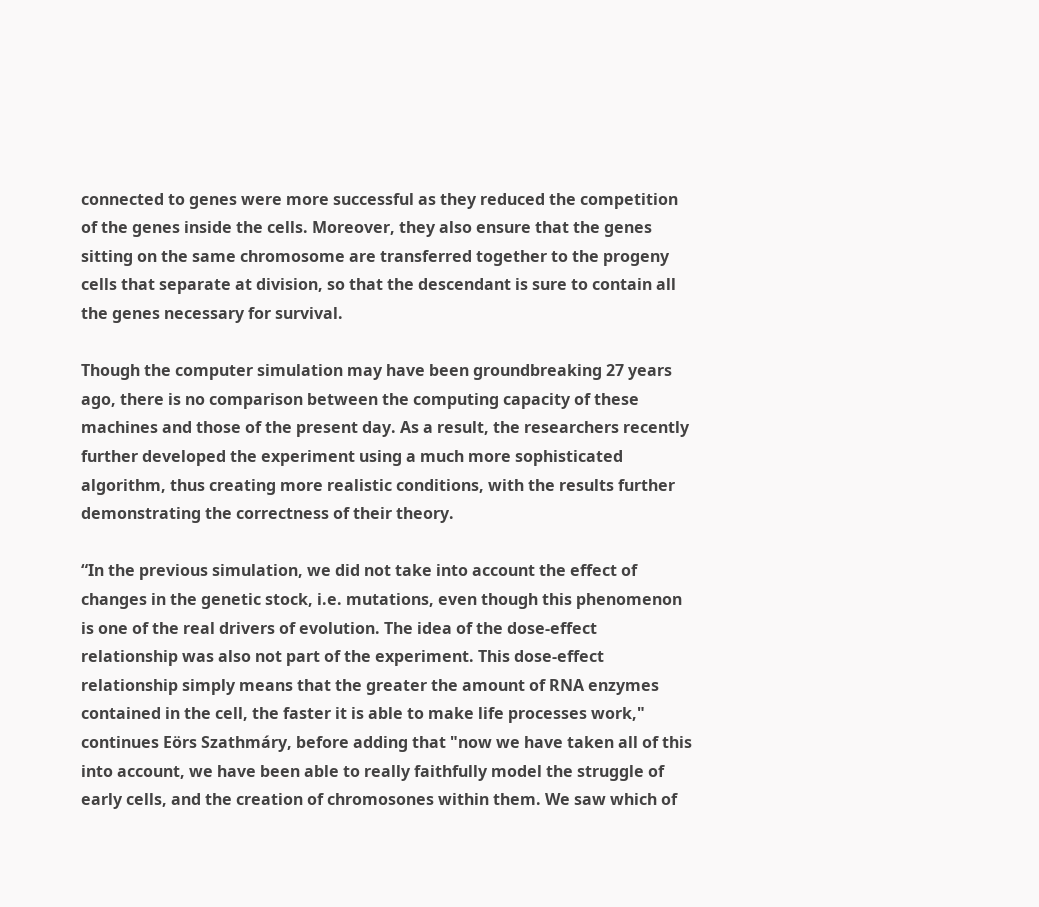connected to genes were more successful as they reduced the competition of the genes inside the cells. Moreover, they also ensure that the genes sitting on the same chromosome are transferred together to the progeny cells that separate at division, so that the descendant is sure to contain all the genes necessary for survival.

Though the computer simulation may have been groundbreaking 27 years ago, there is no comparison between the computing capacity of these machines and those of the present day. As a result, the researchers recently further developed the experiment using a much more sophisticated algorithm, thus creating more realistic conditions, with the results further demonstrating the correctness of their theory.

“In the previous simulation, we did not take into account the effect of changes in the genetic stock, i.e. mutations, even though this phenomenon is one of the real drivers of evolution. The idea of the dose-effect relationship was also not part of the experiment. This dose-effect relationship simply means that the greater the amount of RNA enzymes contained in the cell, the faster it is able to make life processes work," continues Eörs Szathmáry, before adding that "now we have taken all of this into account, we have been able to really faithfully model the struggle of early cells, and the creation of chromosones within them. We saw which of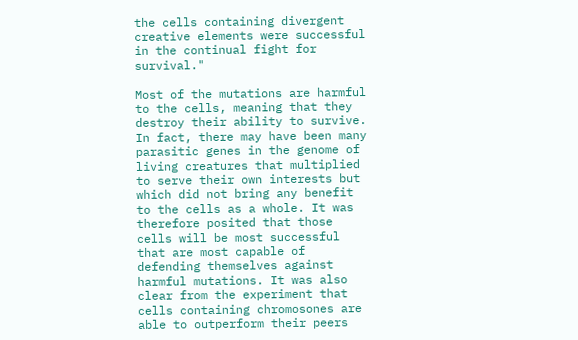the cells containing divergent creative elements were successful in the continual fight for survival."

Most of the mutations are harmful to the cells, meaning that they destroy their ability to survive. In fact, there may have been many parasitic genes in the genome of living creatures that multiplied to serve their own interests but which did not bring any benefit to the cells as a whole. It was therefore posited that those cells will be most successful that are most capable of defending themselves against harmful mutations. It was also clear from the experiment that cells containing chromosones are able to outperform their peers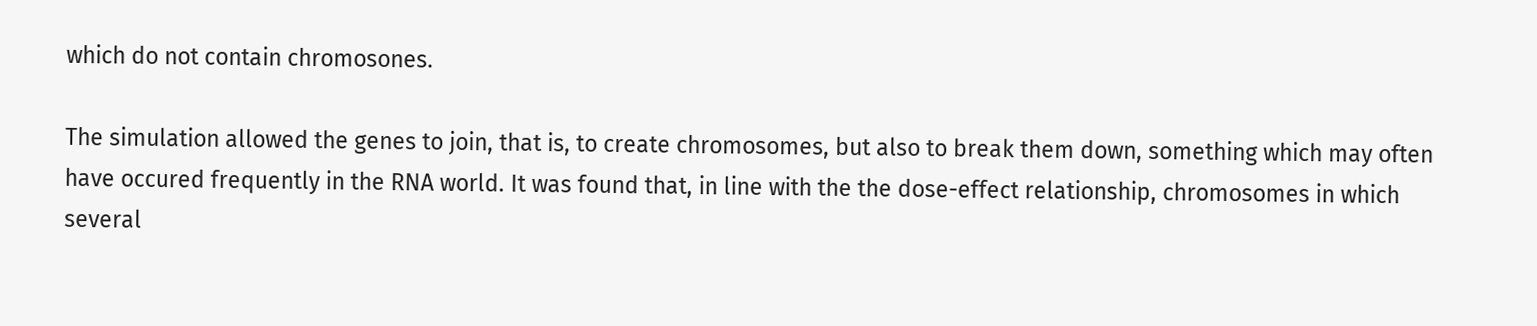which do not contain chromosones.

The simulation allowed the genes to join, that is, to create chromosomes, but also to break them down, something which may often have occured frequently in the RNA world. It was found that, in line with the the dose-effect relationship, chromosomes in which several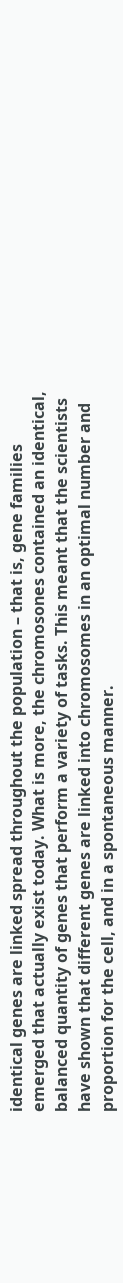identical genes are linked spread throughout the population – that is, gene families emerged that actually exist today. What is more, the chromosones contained an identical, balanced quantity of genes that perform a variety of tasks. This meant that the scientists have shown that different genes are linked into chromosomes in an optimal number and proportion for the cell, and in a spontaneous manner.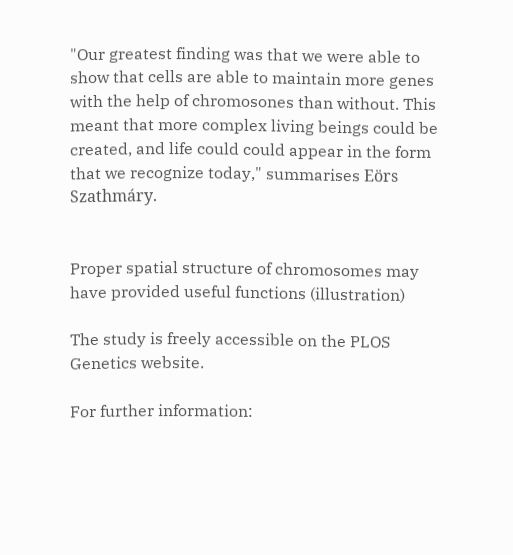"Our greatest finding was that we were able to show that cells are able to maintain more genes with the help of chromosones than without. This meant that more complex living beings could be created, and life could could appear in the form that we recognize today," summarises Eörs Szathmáry.


Proper spatial structure of chromosomes may have provided useful functions (illustration)

The study is freely accessible on the PLOS Genetics website.

For further information: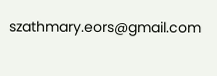szathmary.eors@gmail.com